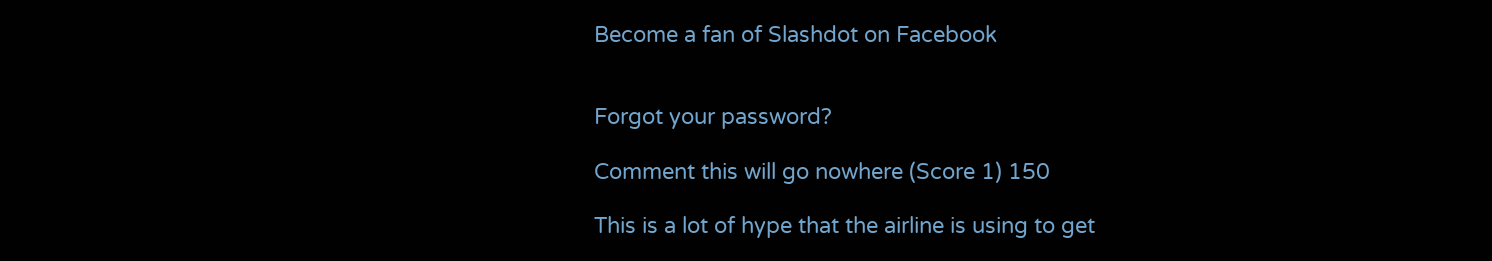Become a fan of Slashdot on Facebook


Forgot your password?

Comment this will go nowhere (Score 1) 150

This is a lot of hype that the airline is using to get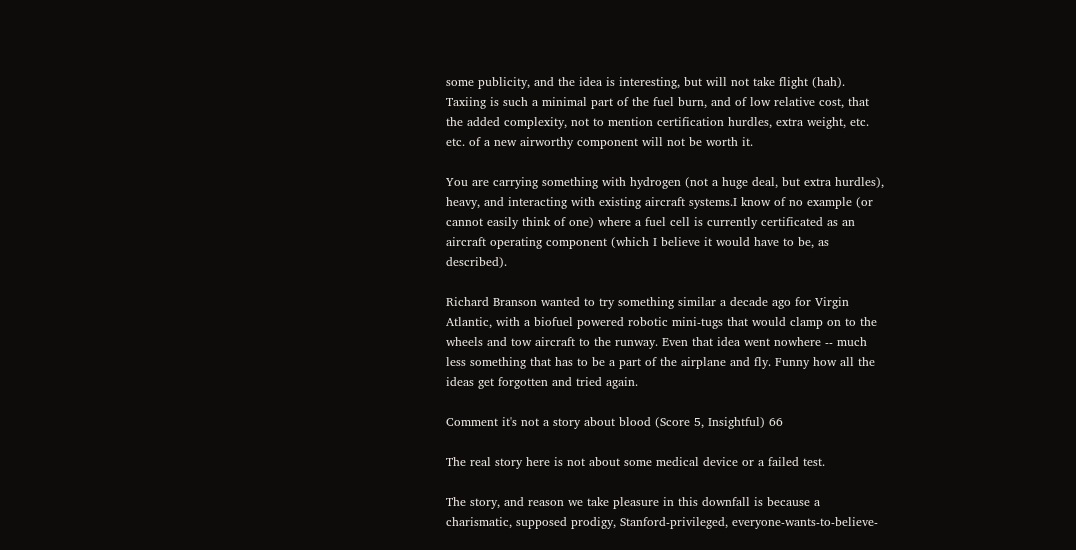some publicity, and the idea is interesting, but will not take flight (hah). Taxiing is such a minimal part of the fuel burn, and of low relative cost, that the added complexity, not to mention certification hurdles, extra weight, etc. etc. of a new airworthy component will not be worth it.

You are carrying something with hydrogen (not a huge deal, but extra hurdles), heavy, and interacting with existing aircraft systems.I know of no example (or cannot easily think of one) where a fuel cell is currently certificated as an aircraft operating component (which I believe it would have to be, as described).

Richard Branson wanted to try something similar a decade ago for Virgin Atlantic, with a biofuel powered robotic mini-tugs that would clamp on to the wheels and tow aircraft to the runway. Even that idea went nowhere -- much less something that has to be a part of the airplane and fly. Funny how all the ideas get forgotten and tried again.

Comment it's not a story about blood (Score 5, Insightful) 66

The real story here is not about some medical device or a failed test.

The story, and reason we take pleasure in this downfall is because a charismatic, supposed prodigy, Stanford-privileged, everyone-wants-to-believe-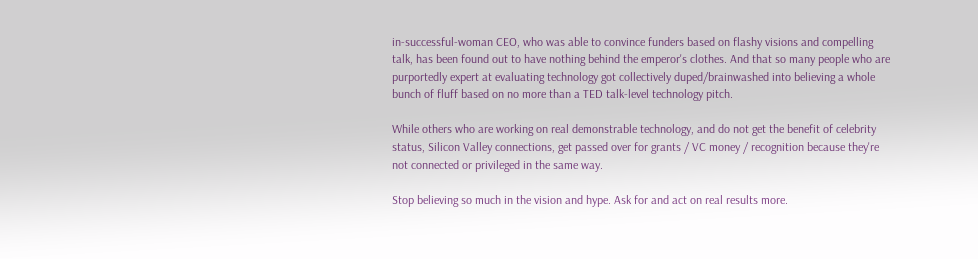in-successful-woman CEO, who was able to convince funders based on flashy visions and compelling talk, has been found out to have nothing behind the emperor's clothes. And that so many people who are purportedly expert at evaluating technology got collectively duped/brainwashed into believing a whole bunch of fluff based on no more than a TED talk-level technology pitch.

While others who are working on real demonstrable technology, and do not get the benefit of celebrity status, Silicon Valley connections, get passed over for grants / VC money / recognition because they're not connected or privileged in the same way.

Stop believing so much in the vision and hype. Ask for and act on real results more.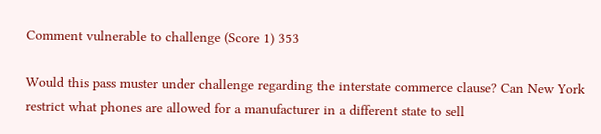Comment vulnerable to challenge (Score 1) 353

Would this pass muster under challenge regarding the interstate commerce clause? Can New York restrict what phones are allowed for a manufacturer in a different state to sell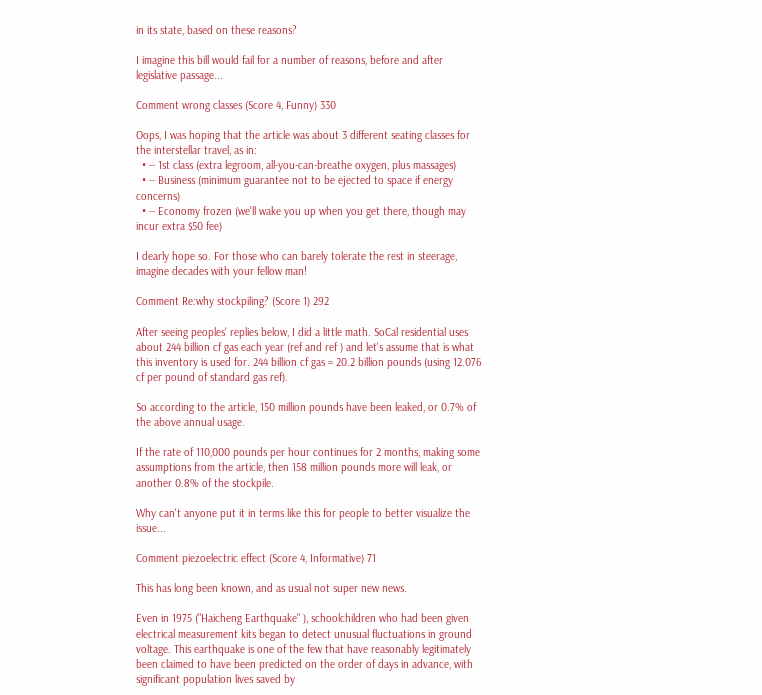in its state, based on these reasons?

I imagine this bill would fail for a number of reasons, before and after legislative passage...

Comment wrong classes (Score 4, Funny) 330

Oops, I was hoping that the article was about 3 different seating classes for the interstellar travel, as in:
  • -- 1st class (extra legroom, all-you-can-breathe oxygen, plus massages)
  • -- Business (minimum guarantee not to be ejected to space if energy concerns)
  • -- Economy frozen (we'll wake you up when you get there, though may incur extra $50 fee)

I dearly hope so. For those who can barely tolerate the rest in steerage, imagine decades with your fellow man!

Comment Re:why stockpiling? (Score 1) 292

After seeing peoples' replies below, I did a little math. SoCal residential uses about 244 billion cf gas each year (ref and ref ) and let's assume that is what this inventory is used for. 244 billion cf gas = 20.2 billion pounds (using 12.076 cf per pound of standard gas ref).

So according to the article, 150 million pounds have been leaked, or 0.7% of the above annual usage.

If the rate of 110,000 pounds per hour continues for 2 months, making some assumptions from the article, then 158 million pounds more will leak, or another 0.8% of the stockpile.

Why can't anyone put it in terms like this for people to better visualize the issue...

Comment piezoelectric effect (Score 4, Informative) 71

This has long been known, and as usual not super new news.

Even in 1975 ("Haicheng Earthquake" ), schoolchildren who had been given electrical measurement kits began to detect unusual fluctuations in ground voltage. This earthquake is one of the few that have reasonably legitimately been claimed to have been predicted on the order of days in advance, with significant population lives saved by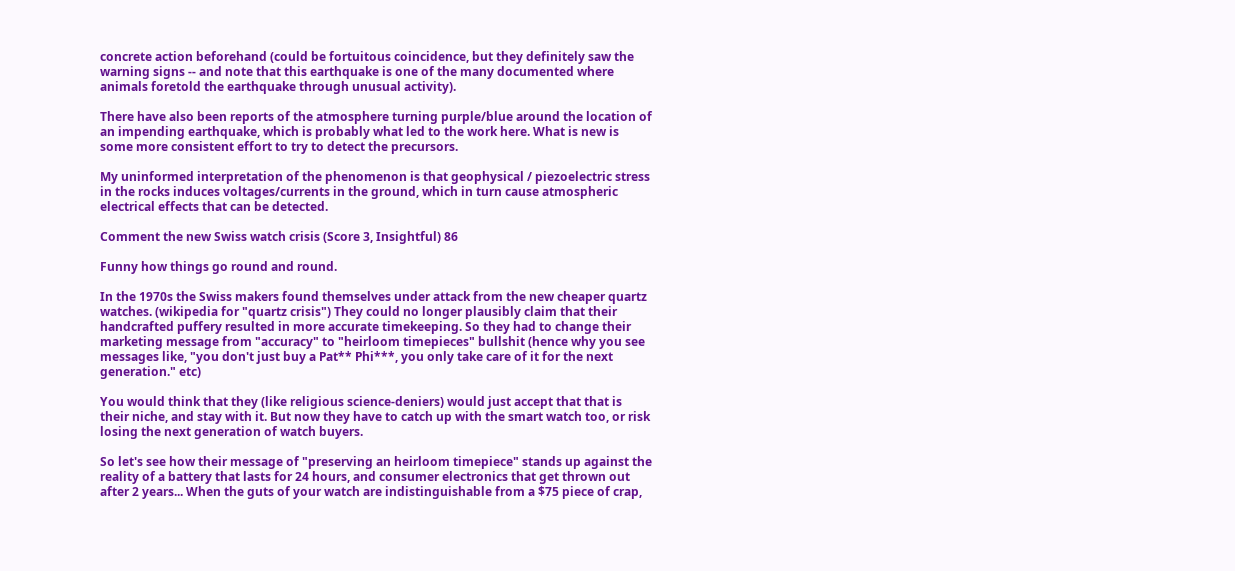concrete action beforehand (could be fortuitous coincidence, but they definitely saw the warning signs -- and note that this earthquake is one of the many documented where animals foretold the earthquake through unusual activity).

There have also been reports of the atmosphere turning purple/blue around the location of an impending earthquake, which is probably what led to the work here. What is new is some more consistent effort to try to detect the precursors.

My uninformed interpretation of the phenomenon is that geophysical / piezoelectric stress in the rocks induces voltages/currents in the ground, which in turn cause atmospheric electrical effects that can be detected.

Comment the new Swiss watch crisis (Score 3, Insightful) 86

Funny how things go round and round.

In the 1970s the Swiss makers found themselves under attack from the new cheaper quartz watches. (wikipedia for "quartz crisis") They could no longer plausibly claim that their handcrafted puffery resulted in more accurate timekeeping. So they had to change their marketing message from "accuracy" to "heirloom timepieces" bullshit (hence why you see messages like, "you don't just buy a Pat** Phi***, you only take care of it for the next generation." etc)

You would think that they (like religious science-deniers) would just accept that that is their niche, and stay with it. But now they have to catch up with the smart watch too, or risk losing the next generation of watch buyers.

So let's see how their message of "preserving an heirloom timepiece" stands up against the reality of a battery that lasts for 24 hours, and consumer electronics that get thrown out after 2 years... When the guts of your watch are indistinguishable from a $75 piece of crap,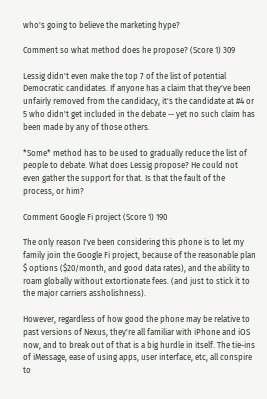who's going to believe the marketing hype?

Comment so what method does he propose? (Score 1) 309

Lessig didn't even make the top 7 of the list of potential Democratic candidates. If anyone has a claim that they've been unfairly removed from the candidacy, it's the candidate at #4 or 5 who didn't get included in the debate -- yet no such claim has been made by any of those others.

*Some* method has to be used to gradually reduce the list of people to debate. What does Lessig propose? He could not even gather the support for that. Is that the fault of the process, or him?

Comment Google Fi project (Score 1) 190

The only reason I've been considering this phone is to let my family join the Google Fi project, because of the reasonable plan $ options ($20/month, and good data rates), and the ability to roam globally without extortionate fees. (and just to stick it to the major carriers assholishness).

However, regardless of how good the phone may be relative to past versions of Nexus, they're all familiar with iPhone and iOS now, and to break out of that is a big hurdle in itself. The tie-ins of iMessage, ease of using apps, user interface, etc, all conspire to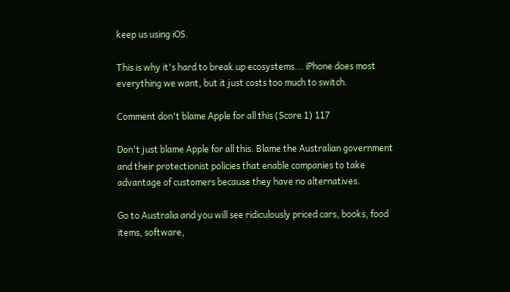keep us using iOS.

This is why it's hard to break up ecosystems... iPhone does most everything we want, but it just costs too much to switch.

Comment don't blame Apple for all this (Score 1) 117

Don't just blame Apple for all this. Blame the Australian government and their protectionist policies that enable companies to take advantage of customers because they have no alternatives.

Go to Australia and you will see ridiculously priced cars, books, food items, software,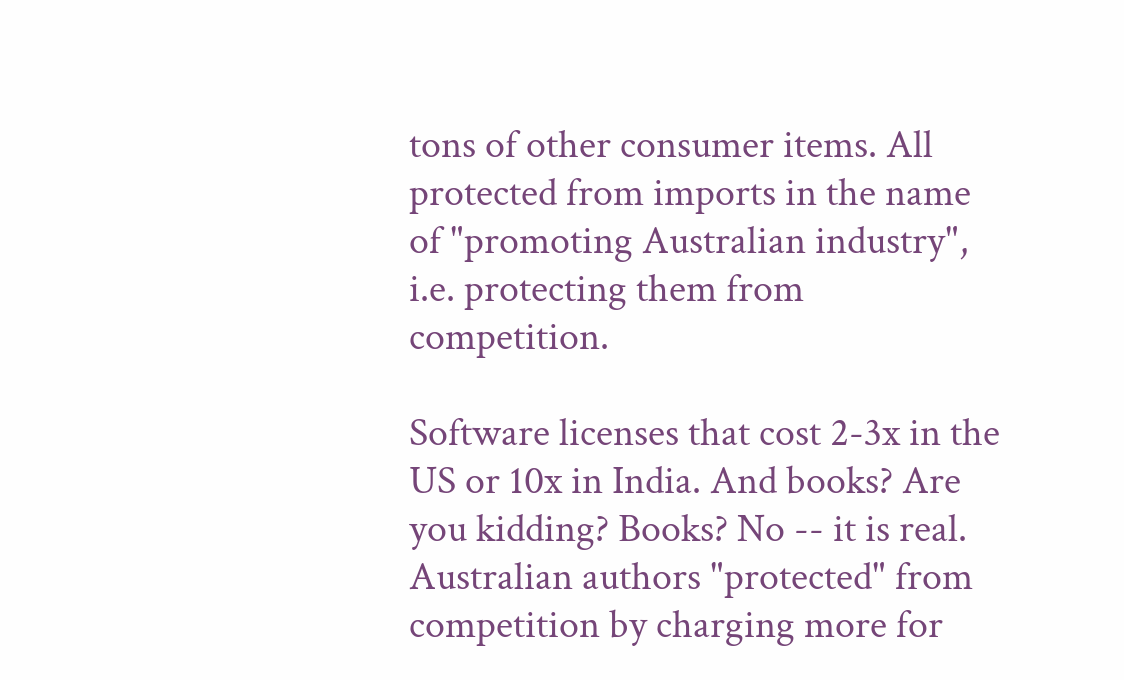tons of other consumer items. All protected from imports in the name of "promoting Australian industry", i.e. protecting them from competition.

Software licenses that cost 2-3x in the US or 10x in India. And books? Are you kidding? Books? No -- it is real. Australian authors "protected" from competition by charging more for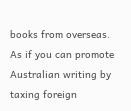books from overseas. As if you can promote Australian writing by taxing foreign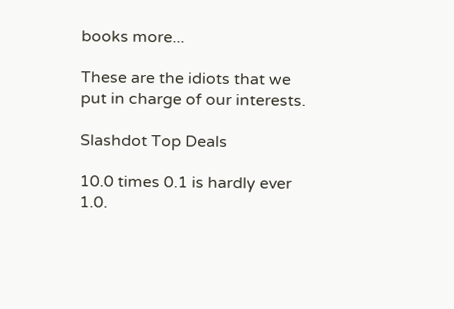books more...

These are the idiots that we put in charge of our interests.

Slashdot Top Deals

10.0 times 0.1 is hardly ever 1.0.